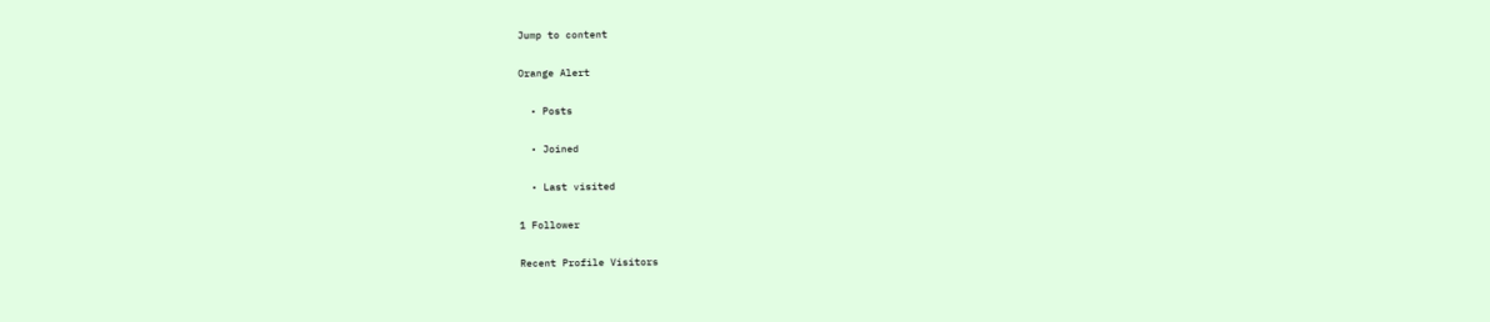Jump to content

Orange Alert

  • Posts

  • Joined

  • Last visited

1 Follower

Recent Profile Visitors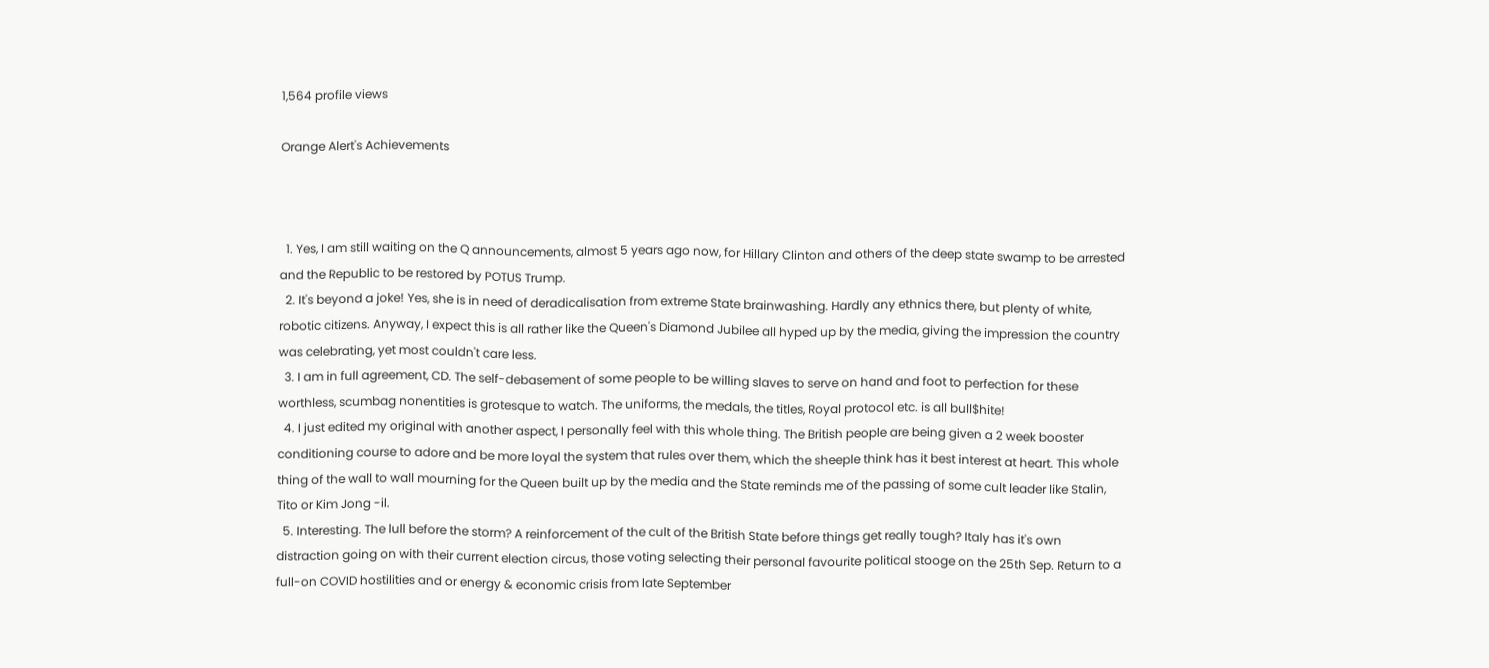1,564 profile views

Orange Alert's Achievements



  1. Yes, I am still waiting on the Q announcements, almost 5 years ago now, for Hillary Clinton and others of the deep state swamp to be arrested and the Republic to be restored by POTUS Trump.
  2. It's beyond a joke! Yes, she is in need of deradicalisation from extreme State brainwashing. Hardly any ethnics there, but plenty of white, robotic citizens. Anyway, I expect this is all rather like the Queen's Diamond Jubilee all hyped up by the media, giving the impression the country was celebrating, yet most couldn't care less.
  3. I am in full agreement, CD. The self-debasement of some people to be willing slaves to serve on hand and foot to perfection for these worthless, scumbag nonentities is grotesque to watch. The uniforms, the medals, the titles, Royal protocol etc. is all bull$hite!
  4. I just edited my original with another aspect, I personally feel with this whole thing. The British people are being given a 2 week booster conditioning course to adore and be more loyal the system that rules over them, which the sheeple think has it best interest at heart. This whole thing of the wall to wall mourning for the Queen built up by the media and the State reminds me of the passing of some cult leader like Stalin, Tito or Kim Jong -il.
  5. Interesting. The lull before the storm? A reinforcement of the cult of the British State before things get really tough? Italy has it's own distraction going on with their current election circus, those voting selecting their personal favourite political stooge on the 25th Sep. Return to a full-on COVID hostilities and or energy & economic crisis from late September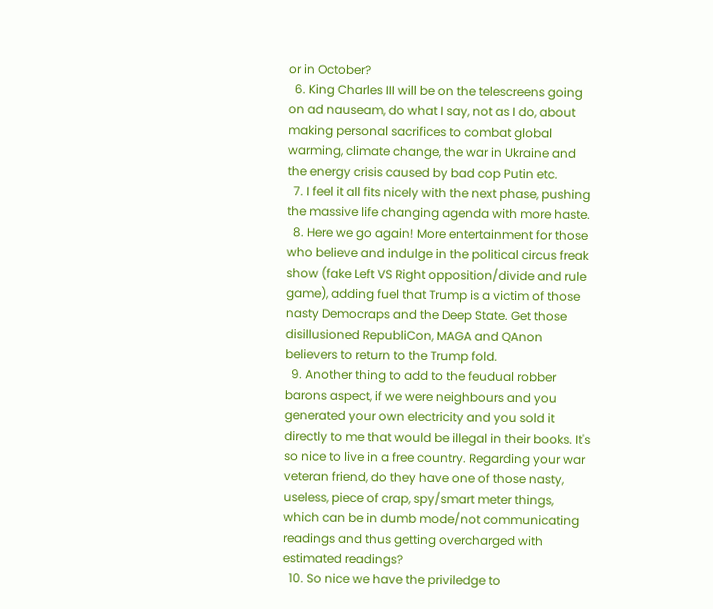or in October?
  6. King Charles III will be on the telescreens going on ad nauseam, do what I say, not as I do, about making personal sacrifices to combat global warming, climate change, the war in Ukraine and the energy crisis caused by bad cop Putin etc.
  7. I feel it all fits nicely with the next phase, pushing the massive life changing agenda with more haste.
  8. Here we go again! More entertainment for those who believe and indulge in the political circus freak show (fake Left VS Right opposition/divide and rule game), adding fuel that Trump is a victim of those nasty Democraps and the Deep State. Get those disillusioned RepubliCon, MAGA and QAnon believers to return to the Trump fold.
  9. Another thing to add to the feudual robber barons aspect, if we were neighbours and you generated your own electricity and you sold it directly to me that would be illegal in their books. It's so nice to live in a free country. Regarding your war veteran friend, do they have one of those nasty, useless, piece of crap, spy/smart meter things, which can be in dumb mode/not communicating readings and thus getting overcharged with estimated readings?
  10. So nice we have the priviledge to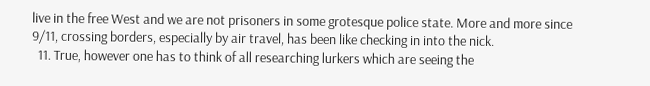live in the free West and we are not prisoners in some grotesque police state. More and more since 9/11, crossing borders, especially by air travel, has been like checking in into the nick.
  11. True, however one has to think of all researching lurkers which are seeing the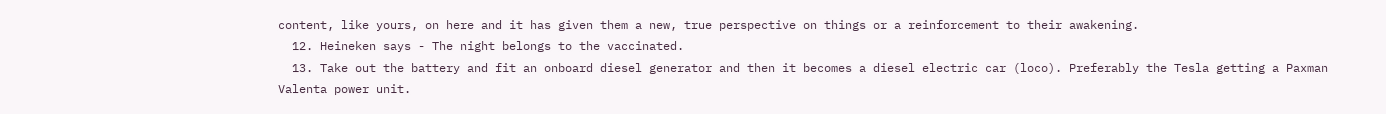content, like yours, on here and it has given them a new, true perspective on things or a reinforcement to their awakening.
  12. Heineken says - The night belongs to the vaccinated.
  13. Take out the battery and fit an onboard diesel generator and then it becomes a diesel electric car (loco). Preferably the Tesla getting a Paxman Valenta power unit.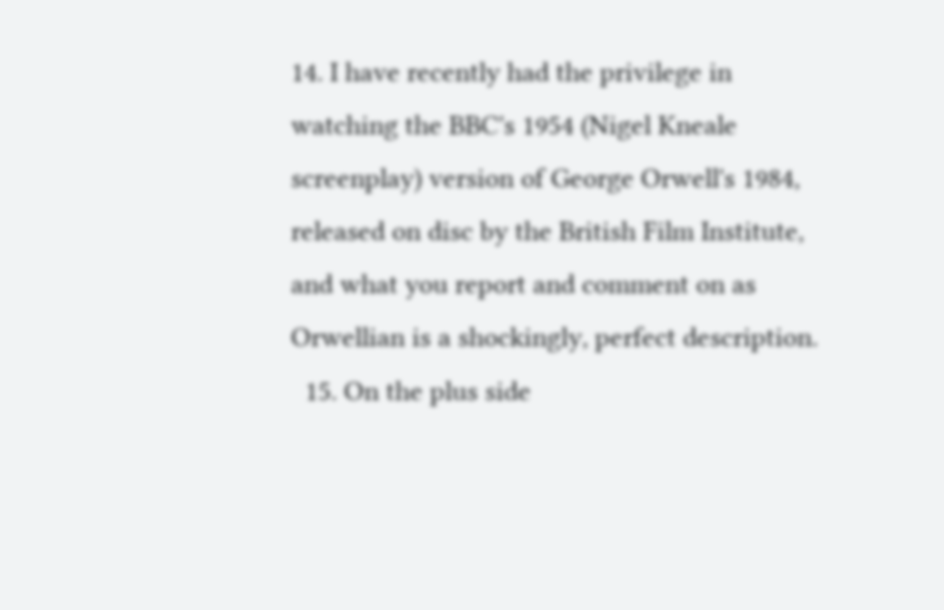14. I have recently had the privilege in watching the BBC's 1954 (Nigel Kneale screenplay) version of George Orwell's 1984, released on disc by the British Film Institute, and what you report and comment on as Orwellian is a shockingly, perfect description.
  15. On the plus side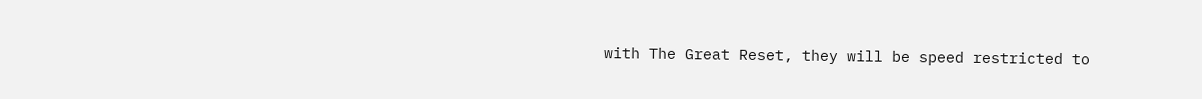with The Great Reset, they will be speed restricted to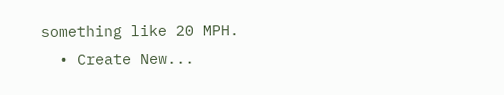something like 20 MPH.
  • Create New...